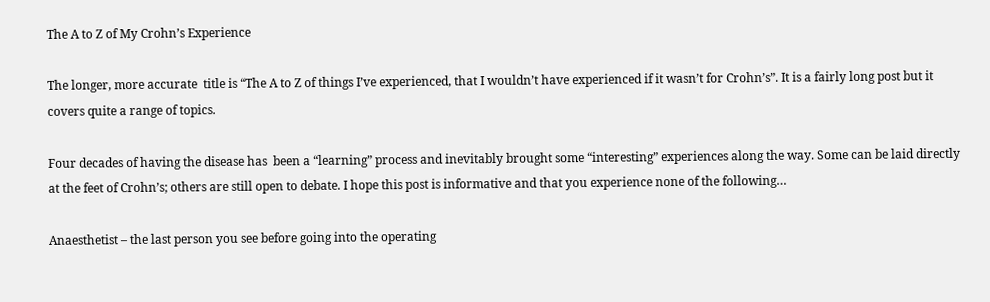The A to Z of My Crohn’s Experience

The longer, more accurate  title is “The A to Z of things I’ve experienced, that I wouldn’t have experienced if it wasn’t for Crohn’s”. It is a fairly long post but it covers quite a range of topics.

Four decades of having the disease has  been a “learning” process and inevitably brought some “interesting” experiences along the way. Some can be laid directly at the feet of Crohn’s; others are still open to debate. I hope this post is informative and that you experience none of the following…

Anaesthetist – the last person you see before going into the operating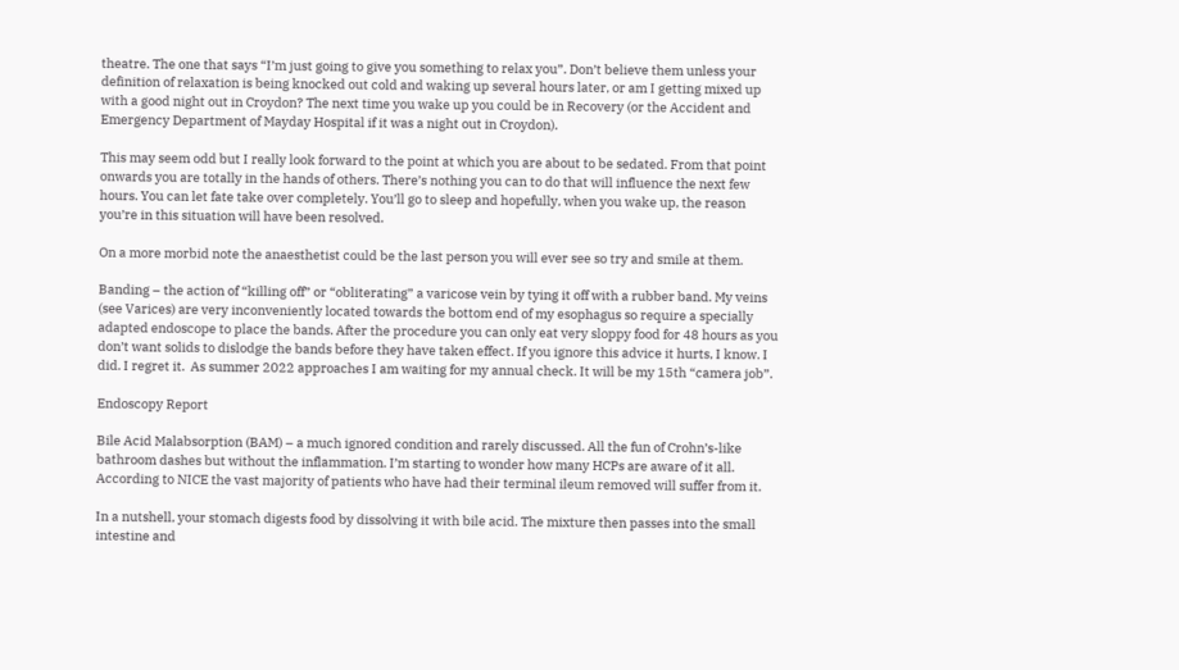theatre. The one that says “I’m just going to give you something to relax you”. Don’t believe them unless your definition of relaxation is being knocked out cold and waking up several hours later, or am I getting mixed up with a good night out in Croydon? The next time you wake up you could be in Recovery (or the Accident and Emergency Department of Mayday Hospital if it was a night out in Croydon).

This may seem odd but I really look forward to the point at which you are about to be sedated. From that point onwards you are totally in the hands of others. There’s nothing you can to do that will influence the next few hours. You can let fate take over completely. You’ll go to sleep and hopefully, when you wake up, the reason you’re in this situation will have been resolved.

On a more morbid note the anaesthetist could be the last person you will ever see so try and smile at them.

Banding – the action of “killing off” or “obliterating” a varicose vein by tying it off with a rubber band. My veins (see Varices) are very inconveniently located towards the bottom end of my esophagus so require a specially adapted endoscope to place the bands. After the procedure you can only eat very sloppy food for 48 hours as you don’t want solids to dislodge the bands before they have taken effect. If you ignore this advice it hurts, I know. I did. I regret it.  As summer 2022 approaches I am waiting for my annual check. It will be my 15th “camera job”.

Endoscopy Report

Bile Acid Malabsorption (BAM) – a much ignored condition and rarely discussed. All the fun of Crohn’s-like bathroom dashes but without the inflammation. I’m starting to wonder how many HCPs are aware of it all. According to NICE the vast majority of patients who have had their terminal ileum removed will suffer from it.

In a nutshell, your stomach digests food by dissolving it with bile acid. The mixture then passes into the small intestine and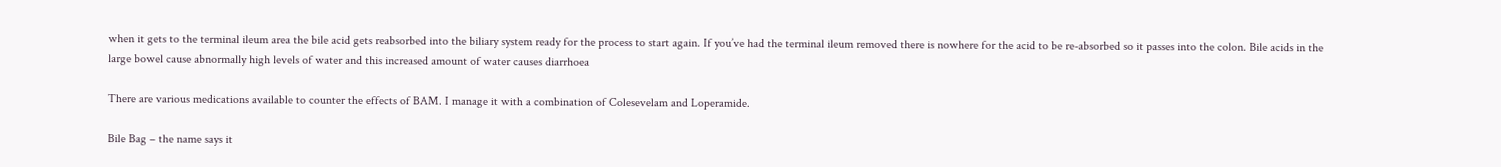when it gets to the terminal ileum area the bile acid gets reabsorbed into the biliary system ready for the process to start again. If you’ve had the terminal ileum removed there is nowhere for the acid to be re-absorbed so it passes into the colon. Bile acids in the large bowel cause abnormally high levels of water and this increased amount of water causes diarrhoea

There are various medications available to counter the effects of BAM. I manage it with a combination of Colesevelam and Loperamide.

Bile Bag – the name says it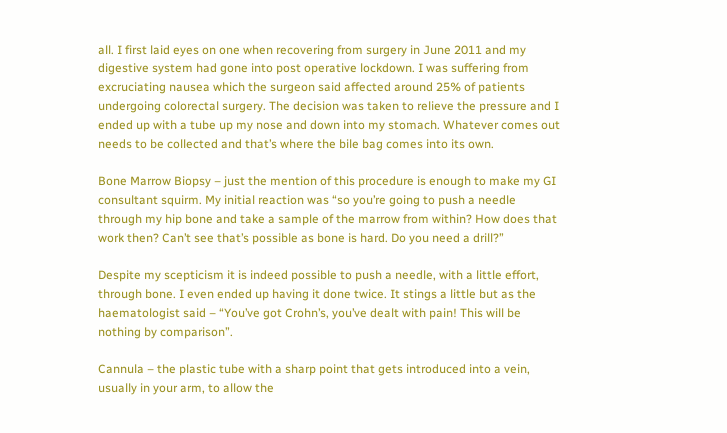all. I first laid eyes on one when recovering from surgery in June 2011 and my digestive system had gone into post operative lockdown. I was suffering from excruciating nausea which the surgeon said affected around 25% of patients undergoing colorectal surgery. The decision was taken to relieve the pressure and I ended up with a tube up my nose and down into my stomach. Whatever comes out needs to be collected and that’s where the bile bag comes into its own.

Bone Marrow Biopsy – just the mention of this procedure is enough to make my GI consultant squirm. My initial reaction was “so you’re going to push a needle through my hip bone and take a sample of the marrow from within? How does that work then? Can’t see that’s possible as bone is hard. Do you need a drill?”

Despite my scepticism it is indeed possible to push a needle, with a little effort, through bone. I even ended up having it done twice. It stings a little but as the haematologist said – “You’ve got Crohn’s, you’ve dealt with pain! This will be nothing by comparison”.

Cannula – the plastic tube with a sharp point that gets introduced into a vein, usually in your arm, to allow the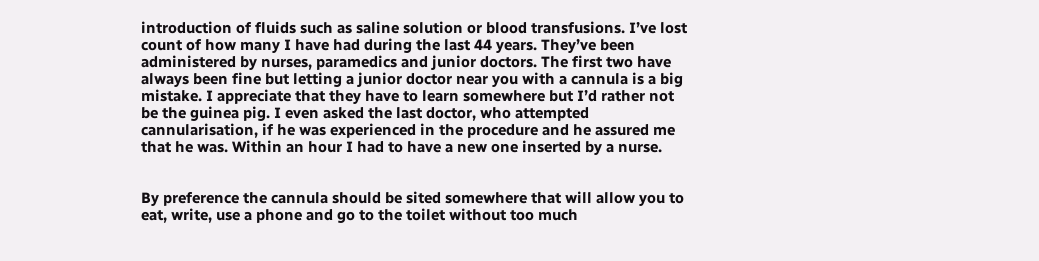introduction of fluids such as saline solution or blood transfusions. I’ve lost count of how many I have had during the last 44 years. They’ve been administered by nurses, paramedics and junior doctors. The first two have always been fine but letting a junior doctor near you with a cannula is a big mistake. I appreciate that they have to learn somewhere but I’d rather not be the guinea pig. I even asked the last doctor, who attempted cannularisation, if he was experienced in the procedure and he assured me that he was. Within an hour I had to have a new one inserted by a nurse.


By preference the cannula should be sited somewhere that will allow you to eat, write, use a phone and go to the toilet without too much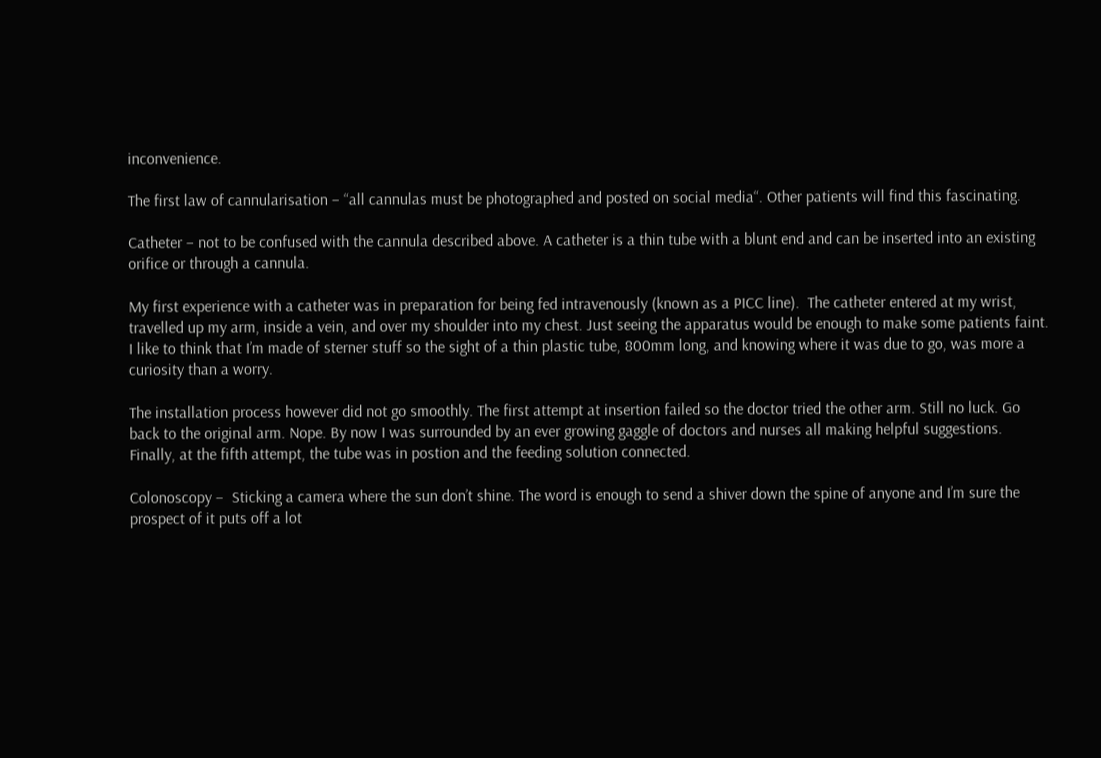inconvenience.

The first law of cannularisation – “all cannulas must be photographed and posted on social media“. Other patients will find this fascinating.

Catheter – not to be confused with the cannula described above. A catheter is a thin tube with a blunt end and can be inserted into an existing orifice or through a cannula.

My first experience with a catheter was in preparation for being fed intravenously (known as a PICC line).  The catheter entered at my wrist, travelled up my arm, inside a vein, and over my shoulder into my chest. Just seeing the apparatus would be enough to make some patients faint. I like to think that I’m made of sterner stuff so the sight of a thin plastic tube, 800mm long, and knowing where it was due to go, was more a curiosity than a worry.

The installation process however did not go smoothly. The first attempt at insertion failed so the doctor tried the other arm. Still no luck. Go back to the original arm. Nope. By now I was surrounded by an ever growing gaggle of doctors and nurses all making helpful suggestions. Finally, at the fifth attempt, the tube was in postion and the feeding solution connected.

Colonoscopy –  Sticking a camera where the sun don’t shine. The word is enough to send a shiver down the spine of anyone and I’m sure the prospect of it puts off a lot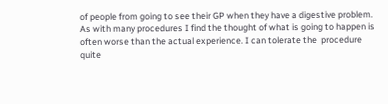of people from going to see their GP when they have a digestive problem. As with many procedures I find the thought of what is going to happen is often worse than the actual experience. I can tolerate the  procedure quite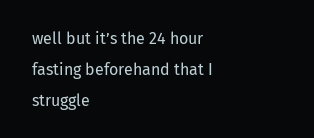well but it’s the 24 hour fasting beforehand that I struggle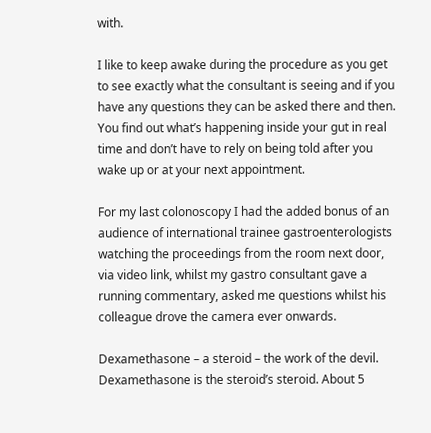with.

I like to keep awake during the procedure as you get to see exactly what the consultant is seeing and if you have any questions they can be asked there and then. You find out what’s happening inside your gut in real time and don’t have to rely on being told after you wake up or at your next appointment.

For my last colonoscopy I had the added bonus of an audience of international trainee gastroenterologists watching the proceedings from the room next door, via video link, whilst my gastro consultant gave a running commentary, asked me questions whilst his colleague drove the camera ever onwards.

Dexamethasone – a steroid – the work of the devil. Dexamethasone is the steroid’s steroid. About 5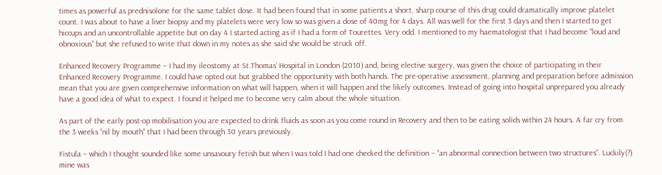times as powerful as prednisolone for the same tablet dose. It had been found that in some patients a short, sharp course of this drug could dramatically improve platelet count. I was about to have a liver biopsy and my platelets were very low so was given a dose of 40mg for 4 days. All was well for the first 3 days and then I started to get hiccups and an uncontrollable appetite but on day 4 I started acting as if I had a form of Tourettes. Very odd. I mentioned to my haematologist that I had become “loud and obnoxious” but she refused to write that down in my notes as she said she would be struck off.

Enhanced Recovery Programme – I had my ileostomy at St.Thomas’ Hospital in London (2010) and, being elective surgery, was given the choice of participating in their Enhanced Recovery Programme. I could have opted out but grabbed the opportunity with both hands. The pre-operative assessment, planning and preparation before admission mean that you are given comprehensive information on what will happen, when it will happen and the likely outcomes. Instead of going into hospital unprepared you already have a good idea of what to expect. I found it helped me to become very calm about the whole situation.

As part of the early post-op mobilisation you are expected to drink fluids as soon as you come round in Recovery and then to be eating solids within 24 hours. A far cry from the 3 weeks “nil by mouth” that I had been through 30 years previously.

Fistula – which I thought sounded like some unsavoury fetish but when I was told I had one checked the definition – “an abnormal connection between two structures”. Luckily(?) mine was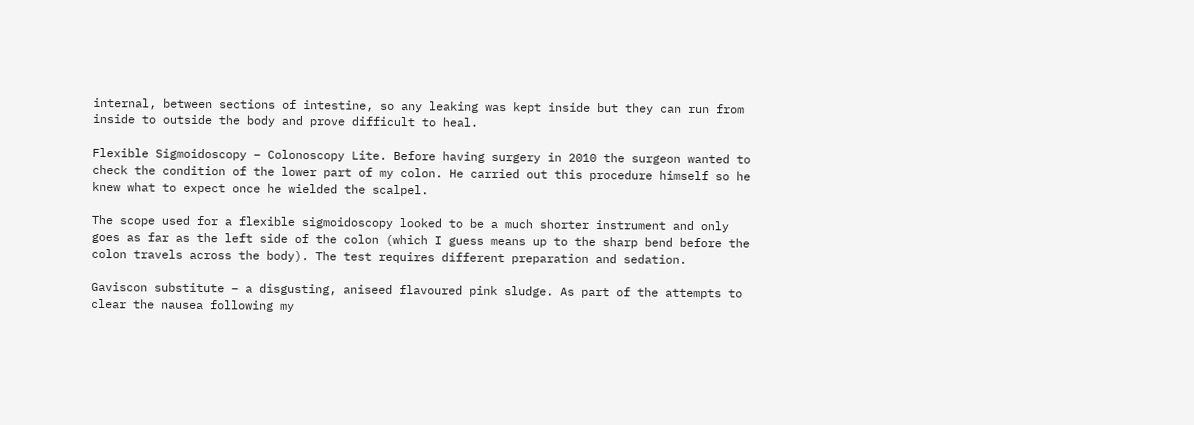internal, between sections of intestine, so any leaking was kept inside but they can run from inside to outside the body and prove difficult to heal.

Flexible Sigmoidoscopy – Colonoscopy Lite. Before having surgery in 2010 the surgeon wanted to check the condition of the lower part of my colon. He carried out this procedure himself so he knew what to expect once he wielded the scalpel.

The scope used for a flexible sigmoidoscopy looked to be a much shorter instrument and only goes as far as the left side of the colon (which I guess means up to the sharp bend before the colon travels across the body). The test requires different preparation and sedation.

Gaviscon substitute – a disgusting, aniseed flavoured pink sludge. As part of the attempts to clear the nausea following my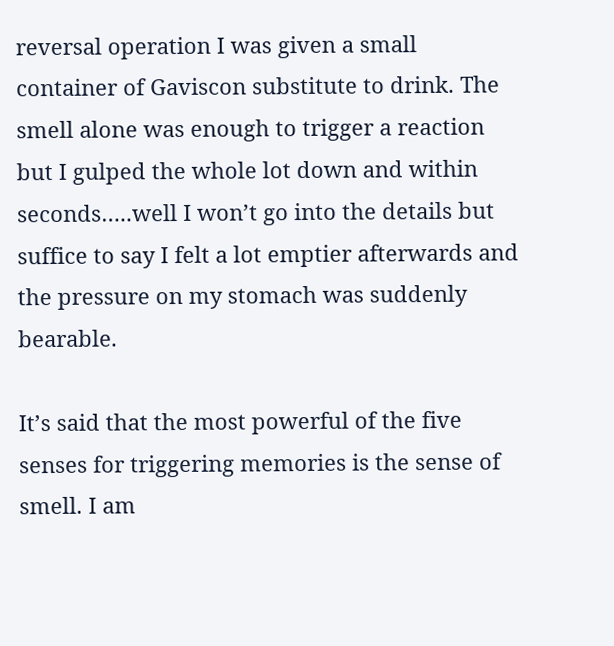reversal operation I was given a small container of Gaviscon substitute to drink. The smell alone was enough to trigger a reaction but I gulped the whole lot down and within seconds…..well I won’t go into the details but suffice to say I felt a lot emptier afterwards and the pressure on my stomach was suddenly bearable.

It’s said that the most powerful of the five senses for triggering memories is the sense of smell. I am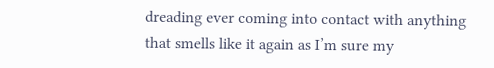dreading ever coming into contact with anything that smells like it again as I’m sure my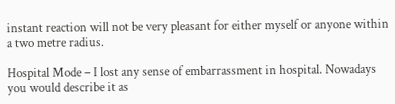instant reaction will not be very pleasant for either myself or anyone within a two metre radius.

Hospital Mode – I lost any sense of embarrassment in hospital. Nowadays you would describe it as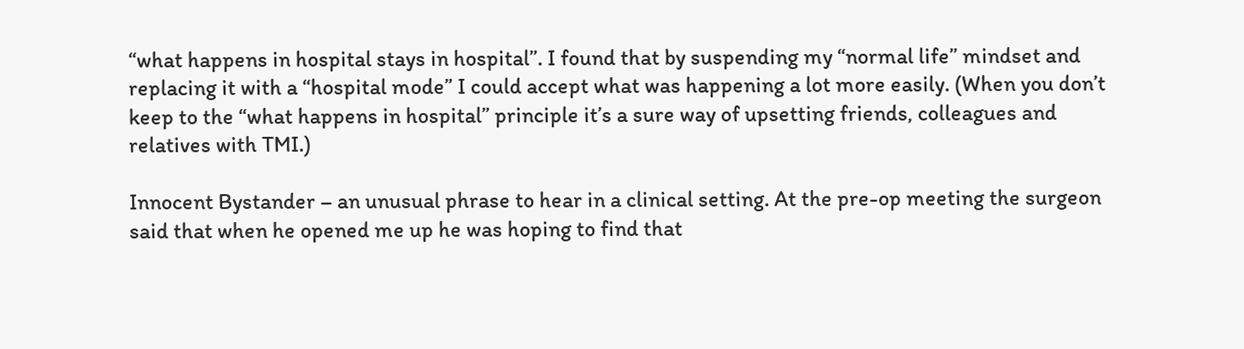“what happens in hospital stays in hospital”. I found that by suspending my “normal life” mindset and replacing it with a “hospital mode” I could accept what was happening a lot more easily. (When you don’t keep to the “what happens in hospital” principle it’s a sure way of upsetting friends, colleagues and relatives with TMI.)

Innocent Bystander – an unusual phrase to hear in a clinical setting. At the pre-op meeting the surgeon said that when he opened me up he was hoping to find that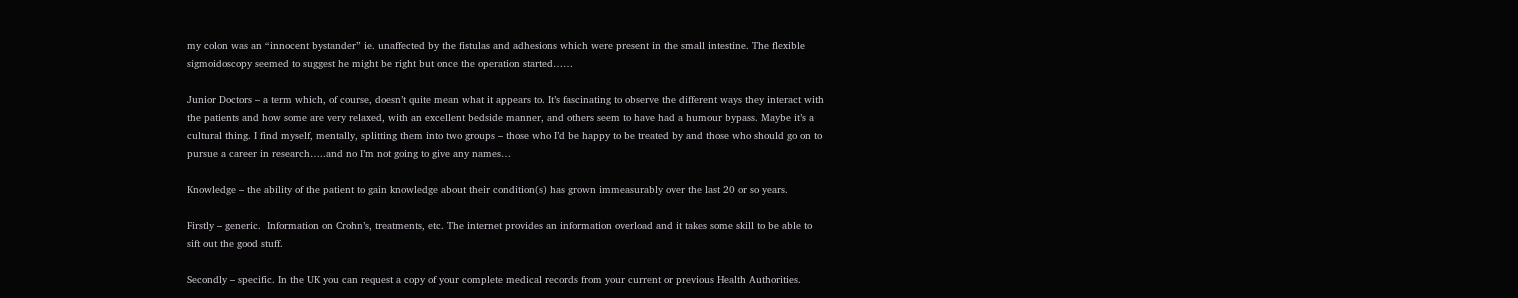my colon was an “innocent bystander” ie. unaffected by the fistulas and adhesions which were present in the small intestine. The flexible sigmoidoscopy seemed to suggest he might be right but once the operation started……

Junior Doctors – a term which, of course, doesn’t quite mean what it appears to. It’s fascinating to observe the different ways they interact with the patients and how some are very relaxed, with an excellent bedside manner, and others seem to have had a humour bypass. Maybe it’s a cultural thing. I find myself, mentally, splitting them into two groups – those who I’d be happy to be treated by and those who should go on to pursue a career in research…..and no I’m not going to give any names…

Knowledge – the ability of the patient to gain knowledge about their condition(s) has grown immeasurably over the last 20 or so years.

Firstly – generic.  Information on Crohn’s, treatments, etc. The internet provides an information overload and it takes some skill to be able to sift out the good stuff.

Secondly – specific. In the UK you can request a copy of your complete medical records from your current or previous Health Authorities.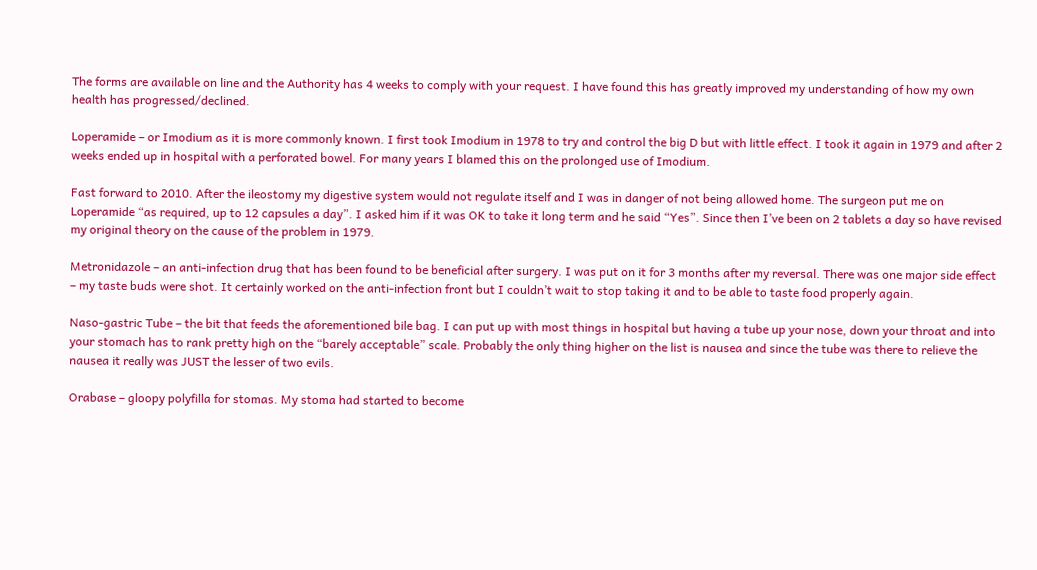The forms are available on line and the Authority has 4 weeks to comply with your request. I have found this has greatly improved my understanding of how my own health has progressed/declined.

Loperamide – or Imodium as it is more commonly known. I first took Imodium in 1978 to try and control the big D but with little effect. I took it again in 1979 and after 2 weeks ended up in hospital with a perforated bowel. For many years I blamed this on the prolonged use of Imodium.

Fast forward to 2010. After the ileostomy my digestive system would not regulate itself and I was in danger of not being allowed home. The surgeon put me on Loperamide “as required, up to 12 capsules a day”. I asked him if it was OK to take it long term and he said “Yes”. Since then I’ve been on 2 tablets a day so have revised my original theory on the cause of the problem in 1979.

Metronidazole – an anti-infection drug that has been found to be beneficial after surgery. I was put on it for 3 months after my reversal. There was one major side effect – my taste buds were shot. It certainly worked on the anti-infection front but I couldn’t wait to stop taking it and to be able to taste food properly again.

Naso-gastric Tube – the bit that feeds the aforementioned bile bag. I can put up with most things in hospital but having a tube up your nose, down your throat and into your stomach has to rank pretty high on the “barely acceptable” scale. Probably the only thing higher on the list is nausea and since the tube was there to relieve the nausea it really was JUST the lesser of two evils.

Orabase – gloopy polyfilla for stomas. My stoma had started to become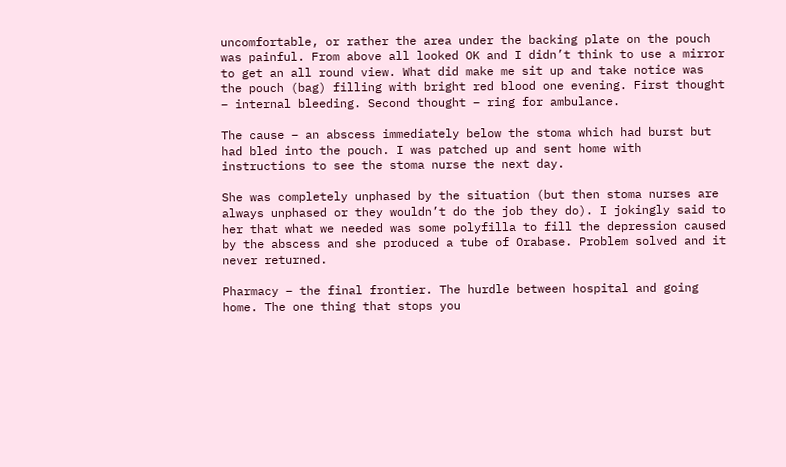uncomfortable, or rather the area under the backing plate on the pouch was painful. From above all looked OK and I didn’t think to use a mirror to get an all round view. What did make me sit up and take notice was the pouch (bag) filling with bright red blood one evening. First thought – internal bleeding. Second thought – ring for ambulance.

The cause – an abscess immediately below the stoma which had burst but had bled into the pouch. I was patched up and sent home with instructions to see the stoma nurse the next day.

She was completely unphased by the situation (but then stoma nurses are always unphased or they wouldn’t do the job they do). I jokingly said to her that what we needed was some polyfilla to fill the depression caused by the abscess and she produced a tube of Orabase. Problem solved and it never returned.

Pharmacy – the final frontier. The hurdle between hospital and going home. The one thing that stops you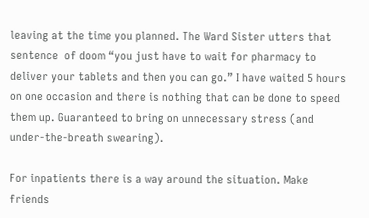leaving at the time you planned. The Ward Sister utters that sentence  of doom “you just have to wait for pharmacy to deliver your tablets and then you can go.” I have waited 5 hours on one occasion and there is nothing that can be done to speed them up. Guaranteed to bring on unnecessary stress (and under-the-breath swearing).

For inpatients there is a way around the situation. Make friends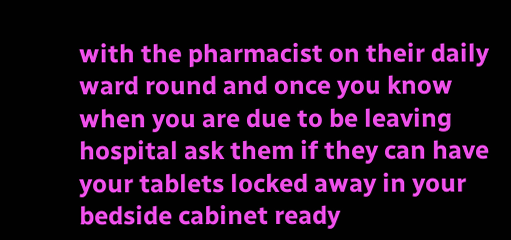with the pharmacist on their daily ward round and once you know when you are due to be leaving hospital ask them if they can have your tablets locked away in your bedside cabinet ready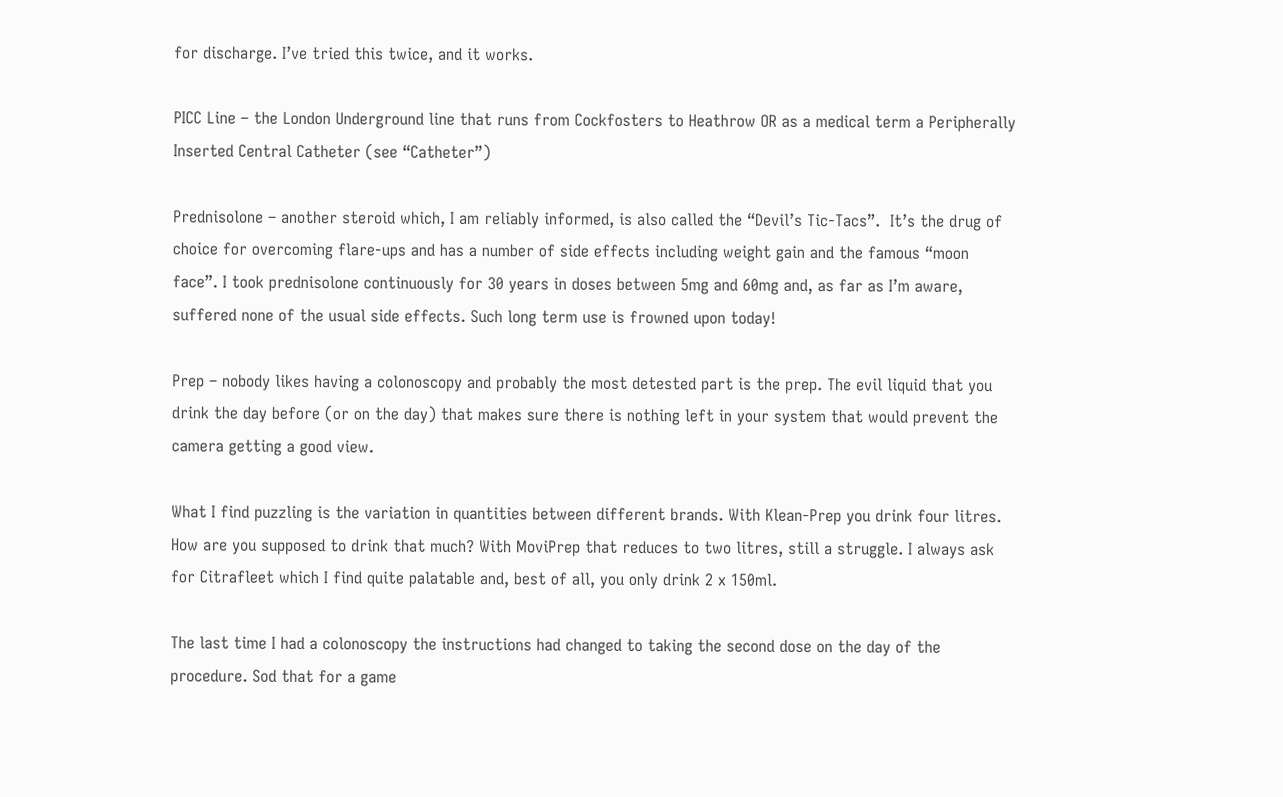for discharge. I’ve tried this twice, and it works.

PICC Line – the London Underground line that runs from Cockfosters to Heathrow OR as a medical term a Peripherally Inserted Central Catheter (see “Catheter”)

Prednisolone – another steroid which, I am reliably informed, is also called the “Devil’s Tic-Tacs”.  It’s the drug of choice for overcoming flare-ups and has a number of side effects including weight gain and the famous “moon face”. I took prednisolone continuously for 30 years in doses between 5mg and 60mg and, as far as I’m aware, suffered none of the usual side effects. Such long term use is frowned upon today!

Prep – nobody likes having a colonoscopy and probably the most detested part is the prep. The evil liquid that you drink the day before (or on the day) that makes sure there is nothing left in your system that would prevent the camera getting a good view.

What I find puzzling is the variation in quantities between different brands. With Klean-Prep you drink four litres. How are you supposed to drink that much? With MoviPrep that reduces to two litres, still a struggle. I always ask for Citrafleet which I find quite palatable and, best of all, you only drink 2 x 150ml.

The last time I had a colonoscopy the instructions had changed to taking the second dose on the day of the procedure. Sod that for a game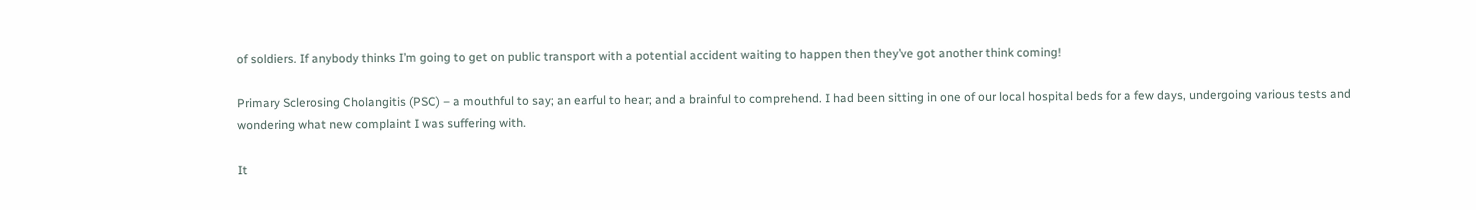of soldiers. If anybody thinks I’m going to get on public transport with a potential accident waiting to happen then they’ve got another think coming!

Primary Sclerosing Cholangitis (PSC) – a mouthful to say; an earful to hear; and a brainful to comprehend. I had been sitting in one of our local hospital beds for a few days, undergoing various tests and wondering what new complaint I was suffering with.

It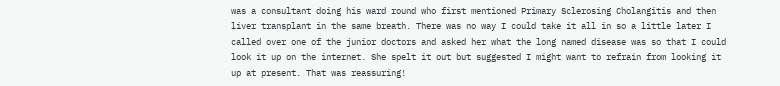was a consultant doing his ward round who first mentioned Primary Sclerosing Cholangitis and then liver transplant in the same breath. There was no way I could take it all in so a little later I called over one of the junior doctors and asked her what the long named disease was so that I could look it up on the internet. She spelt it out but suggested I might want to refrain from looking it up at present. That was reassuring!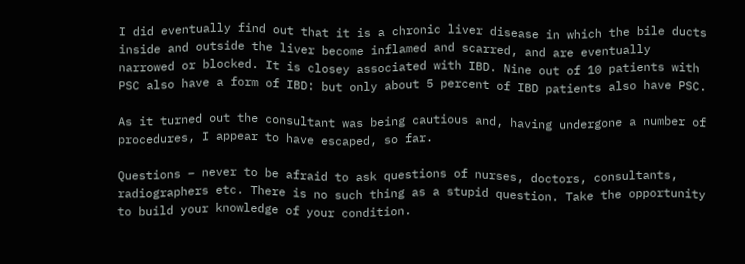I did eventually find out that it is a chronic liver disease in which the bile ducts inside and outside the liver become inflamed and scarred, and are eventually narrowed or blocked. It is closey associated with IBD. Nine out of 10 patients with PSC also have a form of IBD: but only about 5 percent of IBD patients also have PSC.

As it turned out the consultant was being cautious and, having undergone a number of procedures, I appear to have escaped, so far.

Questions – never to be afraid to ask questions of nurses, doctors, consultants, radiographers etc. There is no such thing as a stupid question. Take the opportunity to build your knowledge of your condition.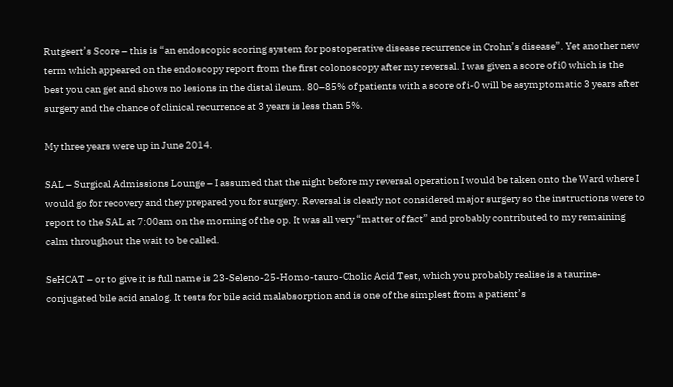Rutgeert’s Score – this is “an endoscopic scoring system for postoperative disease recurrence in Crohn’s disease”. Yet another new term which appeared on the endoscopy report from the first colonoscopy after my reversal. I was given a score of i0 which is the best you can get and shows no lesions in the distal ileum. 80–85% of patients with a score of i-0 will be asymptomatic 3 years after surgery and the chance of clinical recurrence at 3 years is less than 5%.

My three years were up in June 2014.

SAL – Surgical Admissions Lounge – I assumed that the night before my reversal operation I would be taken onto the Ward where I would go for recovery and they prepared you for surgery. Reversal is clearly not considered major surgery so the instructions were to report to the SAL at 7:00am on the morning of the op. It was all very “matter of fact” and probably contributed to my remaining calm throughout the wait to be called.

SeHCAT – or to give it is full name is 23-Seleno-25-Homo-tauro-Cholic Acid Test, which you probably realise is a taurine-conjugated bile acid analog. It tests for bile acid malabsorption and is one of the simplest from a patient’s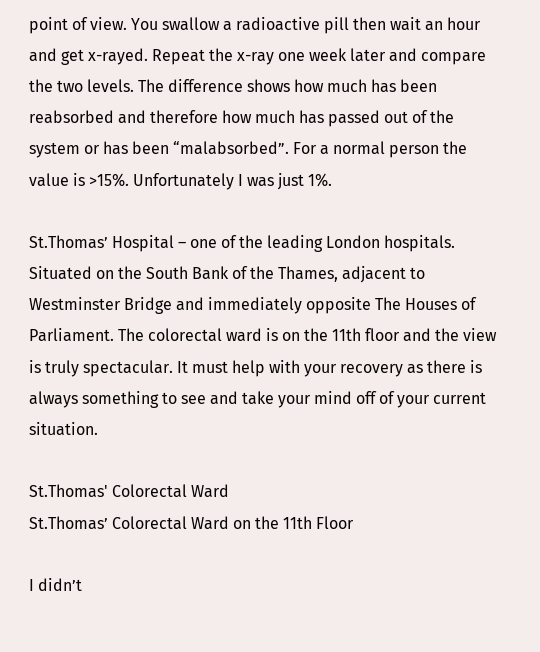point of view. You swallow a radioactive pill then wait an hour and get x-rayed. Repeat the x-ray one week later and compare the two levels. The difference shows how much has been reabsorbed and therefore how much has passed out of the system or has been “malabsorbed”. For a normal person the value is >15%. Unfortunately I was just 1%.

St.Thomas’ Hospital – one of the leading London hospitals. Situated on the South Bank of the Thames, adjacent to Westminster Bridge and immediately opposite The Houses of Parliament. The colorectal ward is on the 11th floor and the view is truly spectacular. It must help with your recovery as there is always something to see and take your mind off of your current situation.

St.Thomas' Colorectal Ward
St.Thomas’ Colorectal Ward on the 11th Floor

I didn’t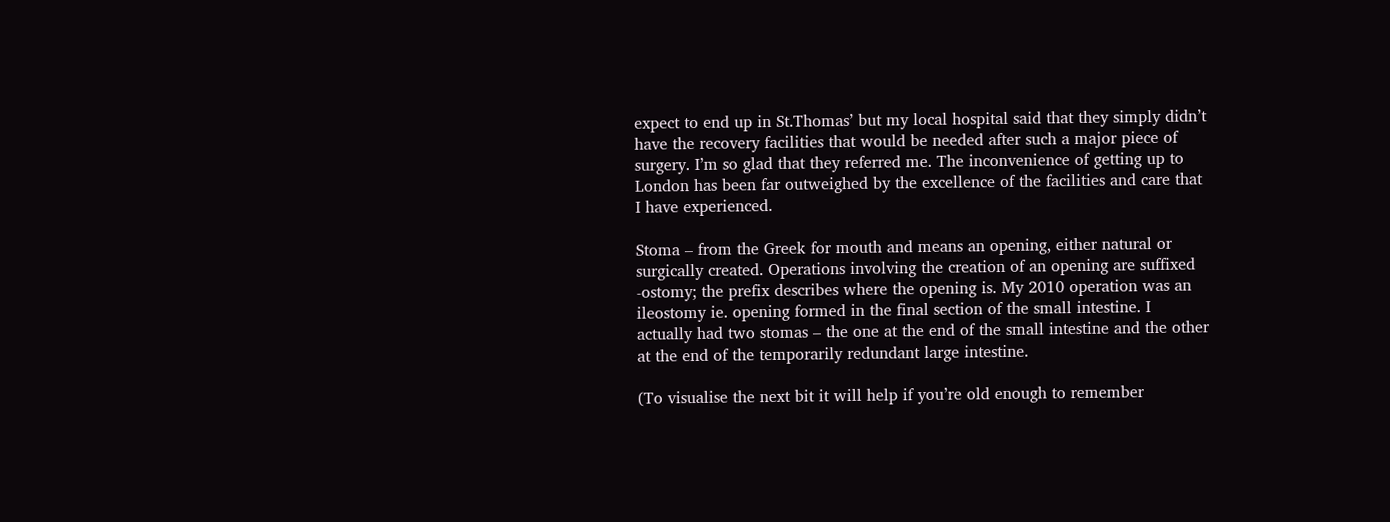expect to end up in St.Thomas’ but my local hospital said that they simply didn’t have the recovery facilities that would be needed after such a major piece of surgery. I’m so glad that they referred me. The inconvenience of getting up to London has been far outweighed by the excellence of the facilities and care that I have experienced.

Stoma – from the Greek for mouth and means an opening, either natural or surgically created. Operations involving the creation of an opening are suffixed -ostomy; the prefix describes where the opening is. My 2010 operation was an ileostomy ie. opening formed in the final section of the small intestine. I actually had two stomas – the one at the end of the small intestine and the other at the end of the temporarily redundant large intestine.

(To visualise the next bit it will help if you’re old enough to remember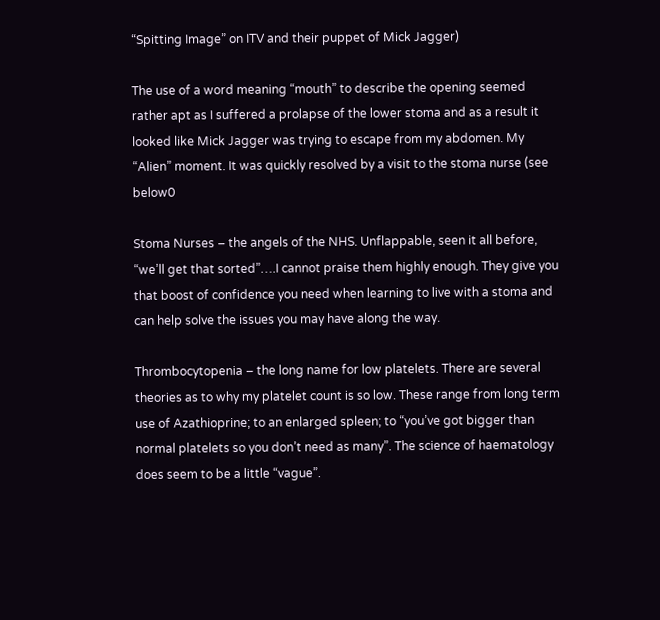“Spitting Image” on ITV and their puppet of Mick Jagger)

The use of a word meaning “mouth” to describe the opening seemed rather apt as I suffered a prolapse of the lower stoma and as a result it looked like Mick Jagger was trying to escape from my abdomen. My “Alien” moment. It was quickly resolved by a visit to the stoma nurse (see below0

Stoma Nurses – the angels of the NHS. Unflappable, seen it all before, “we’ll get that sorted”….I cannot praise them highly enough. They give you that boost of confidence you need when learning to live with a stoma and can help solve the issues you may have along the way.

Thrombocytopenia – the long name for low platelets. There are several theories as to why my platelet count is so low. These range from long term use of Azathioprine; to an enlarged spleen; to “you’ve got bigger than normal platelets so you don’t need as many”. The science of haematology does seem to be a little “vague”.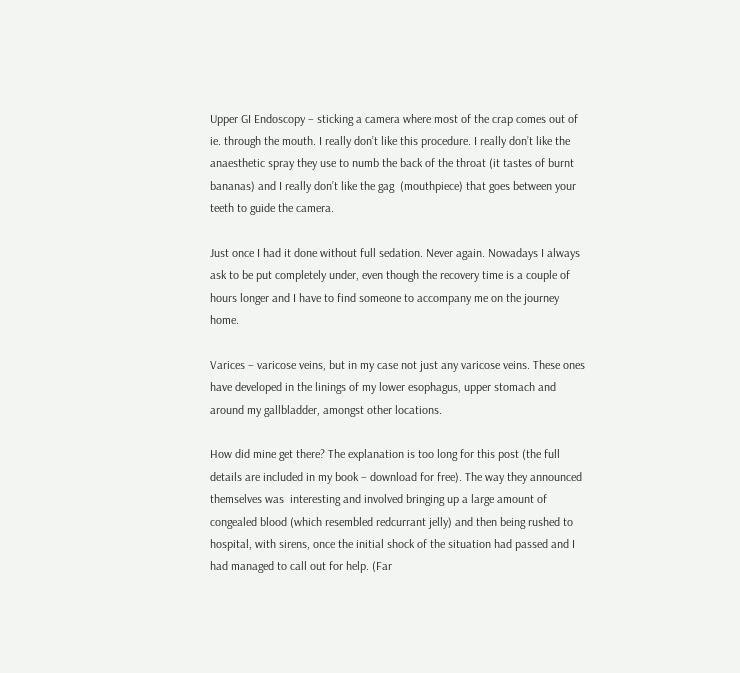Upper GI Endoscopy – sticking a camera where most of the crap comes out of ie. through the mouth. I really don’t like this procedure. I really don’t like the anaesthetic spray they use to numb the back of the throat (it tastes of burnt bananas) and I really don’t like the gag  (mouthpiece) that goes between your teeth to guide the camera.

Just once I had it done without full sedation. Never again. Nowadays I always ask to be put completely under, even though the recovery time is a couple of hours longer and I have to find someone to accompany me on the journey home.

Varices – varicose veins, but in my case not just any varicose veins. These ones have developed in the linings of my lower esophagus, upper stomach and around my gallbladder, amongst other locations.

How did mine get there? The explanation is too long for this post (the full details are included in my book – download for free). The way they announced themselves was  interesting and involved bringing up a large amount of congealed blood (which resembled redcurrant jelly) and then being rushed to hospital, with sirens, once the initial shock of the situation had passed and I had managed to call out for help. (Far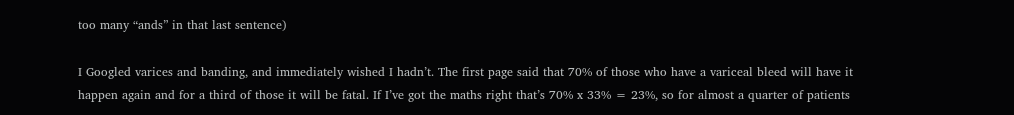too many “ands” in that last sentence)

I Googled varices and banding, and immediately wished I hadn’t. The first page said that 70% of those who have a variceal bleed will have it happen again and for a third of those it will be fatal. If I’ve got the maths right that’s 70% x 33% = 23%, so for almost a quarter of patients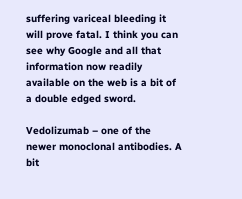suffering variceal bleeding it will prove fatal. I think you can see why Google and all that information now readily available on the web is a bit of a double edged sword.

Vedolizumab – one of the newer monoclonal antibodies. A bit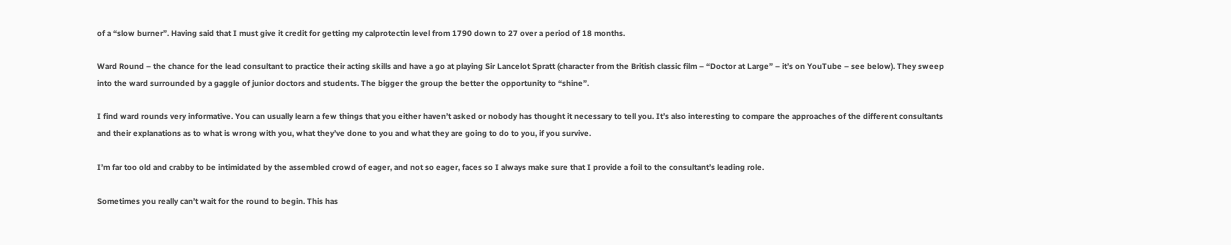of a “slow burner”. Having said that I must give it credit for getting my calprotectin level from 1790 down to 27 over a period of 18 months.

Ward Round – the chance for the lead consultant to practice their acting skills and have a go at playing Sir Lancelot Spratt (character from the British classic film – “Doctor at Large” – it’s on YouTube – see below). They sweep into the ward surrounded by a gaggle of junior doctors and students. The bigger the group the better the opportunity to “shine”.

I find ward rounds very informative. You can usually learn a few things that you either haven’t asked or nobody has thought it necessary to tell you. It’s also interesting to compare the approaches of the different consultants and their explanations as to what is wrong with you, what they’ve done to you and what they are going to do to you, if you survive.

I’m far too old and crabby to be intimidated by the assembled crowd of eager, and not so eager, faces so I always make sure that I provide a foil to the consultant’s leading role.

Sometimes you really can’t wait for the round to begin. This has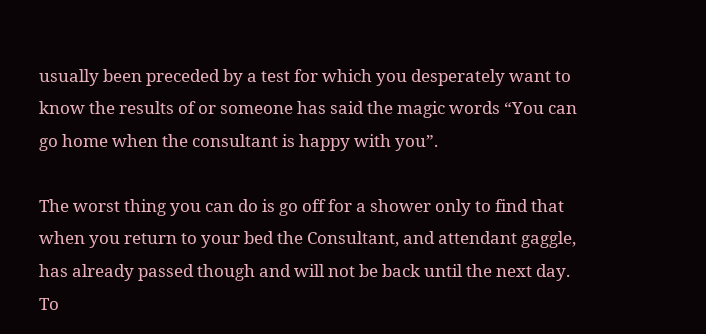usually been preceded by a test for which you desperately want to know the results of or someone has said the magic words “You can go home when the consultant is happy with you”.

The worst thing you can do is go off for a shower only to find that when you return to your bed the Consultant, and attendant gaggle, has already passed though and will not be back until the next day. To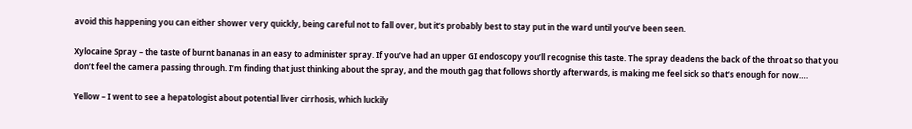avoid this happening you can either shower very quickly, being careful not to fall over, but it’s probably best to stay put in the ward until you’ve been seen.

Xylocaine Spray – the taste of burnt bananas in an easy to administer spray. If you’ve had an upper GI endoscopy you’ll recognise this taste. The spray deadens the back of the throat so that you don’t feel the camera passing through. I’m finding that just thinking about the spray, and the mouth gag that follows shortly afterwards, is making me feel sick so that’s enough for now….

Yellow – I went to see a hepatologist about potential liver cirrhosis, which luckily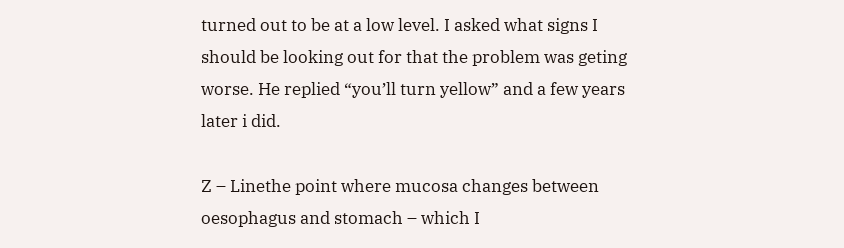turned out to be at a low level. I asked what signs I should be looking out for that the problem was geting worse. He replied “you’ll turn yellow” and a few years later i did.

Z – Linethe point where mucosa changes between oesophagus and stomach – which I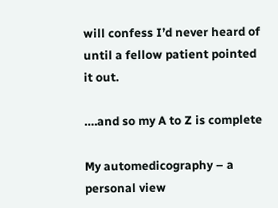will confess I’d never heard of until a fellow patient pointed it out.

….and so my A to Z is complete

My automedicography – a personal view